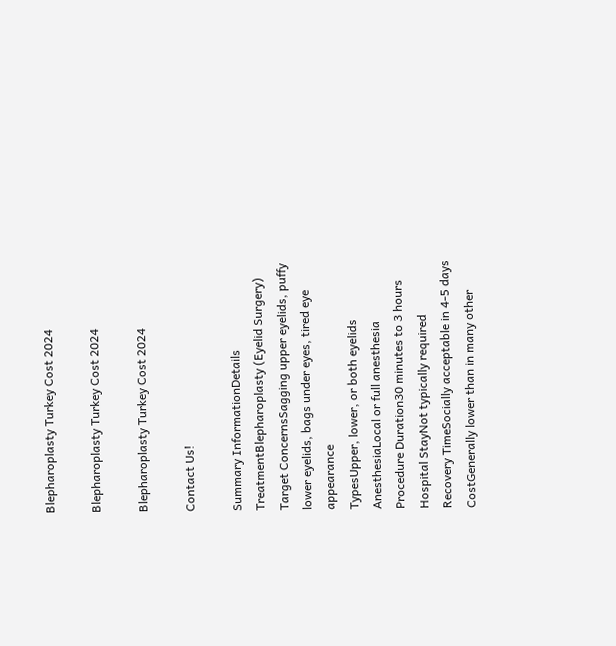Blepharoplasty Turkey Cost 2024

Blepharoplasty Turkey Cost 2024

Blepharoplasty Turkey Cost 2024

Contact Us!

Summary InformationDetails
TreatmentBlepharoplasty (Eyelid Surgery)
Target ConcernsSagging upper eyelids, puffy lower eyelids, bags under eyes, tired eye appearance
TypesUpper, lower, or both eyelids
AnesthesiaLocal or full anesthesia
Procedure Duration30 minutes to 3 hours
Hospital StayNot typically required
Recovery TimeSocially acceptable in 4-5 days
CostGenerally lower than in many other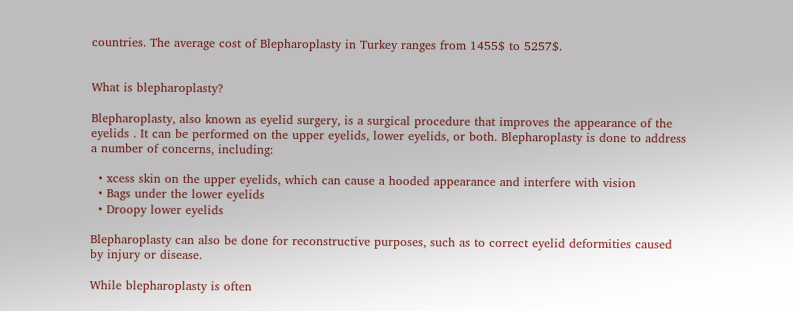countries. The average cost of Blepharoplasty in Turkey ranges from 1455$ to 5257$.


What is blepharoplasty?

Blepharoplasty, also known as eyelid surgery, is a surgical procedure that improves the appearance of the eyelids . It can be performed on the upper eyelids, lower eyelids, or both. Blepharoplasty is done to address a number of concerns, including:

  • xcess skin on the upper eyelids, which can cause a hooded appearance and interfere with vision
  • Bags under the lower eyelids
  • Droopy lower eyelids

Blepharoplasty can also be done for reconstructive purposes, such as to correct eyelid deformities caused by injury or disease.

While blepharoplasty is often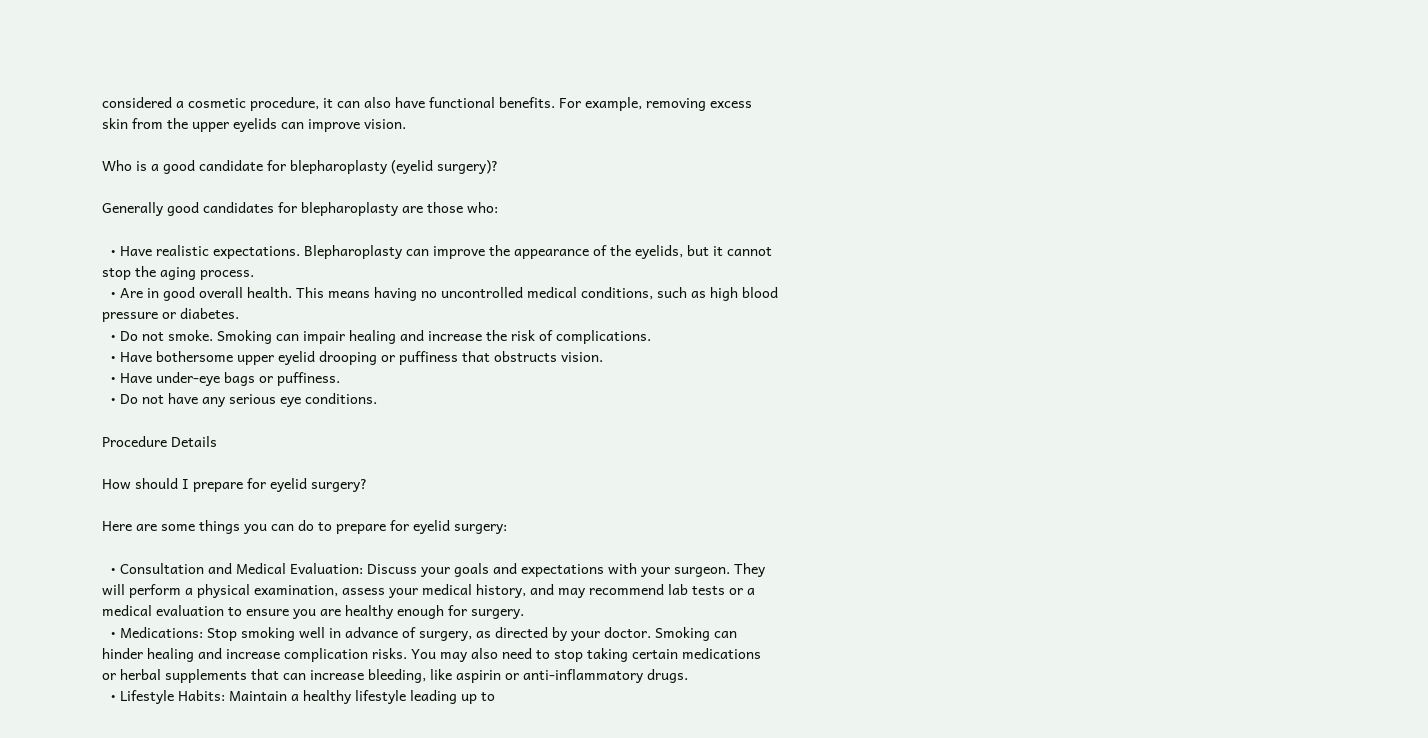considered a cosmetic procedure, it can also have functional benefits. For example, removing excess skin from the upper eyelids can improve vision.

Who is a good candidate for blepharoplasty (eyelid surgery)?

Generally good candidates for blepharoplasty are those who:

  • Have realistic expectations. Blepharoplasty can improve the appearance of the eyelids, but it cannot stop the aging process.
  • Are in good overall health. This means having no uncontrolled medical conditions, such as high blood pressure or diabetes.
  • Do not smoke. Smoking can impair healing and increase the risk of complications.
  • Have bothersome upper eyelid drooping or puffiness that obstructs vision.
  • Have under-eye bags or puffiness.
  • Do not have any serious eye conditions.

Procedure Details

How should I prepare for eyelid surgery?

Here are some things you can do to prepare for eyelid surgery:

  • Consultation and Medical Evaluation: Discuss your goals and expectations with your surgeon. They will perform a physical examination, assess your medical history, and may recommend lab tests or a medical evaluation to ensure you are healthy enough for surgery.
  • Medications: Stop smoking well in advance of surgery, as directed by your doctor. Smoking can hinder healing and increase complication risks. You may also need to stop taking certain medications or herbal supplements that can increase bleeding, like aspirin or anti-inflammatory drugs.
  • Lifestyle Habits: Maintain a healthy lifestyle leading up to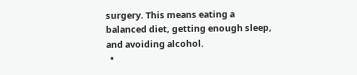surgery. This means eating a balanced diet, getting enough sleep, and avoiding alcohol.
  •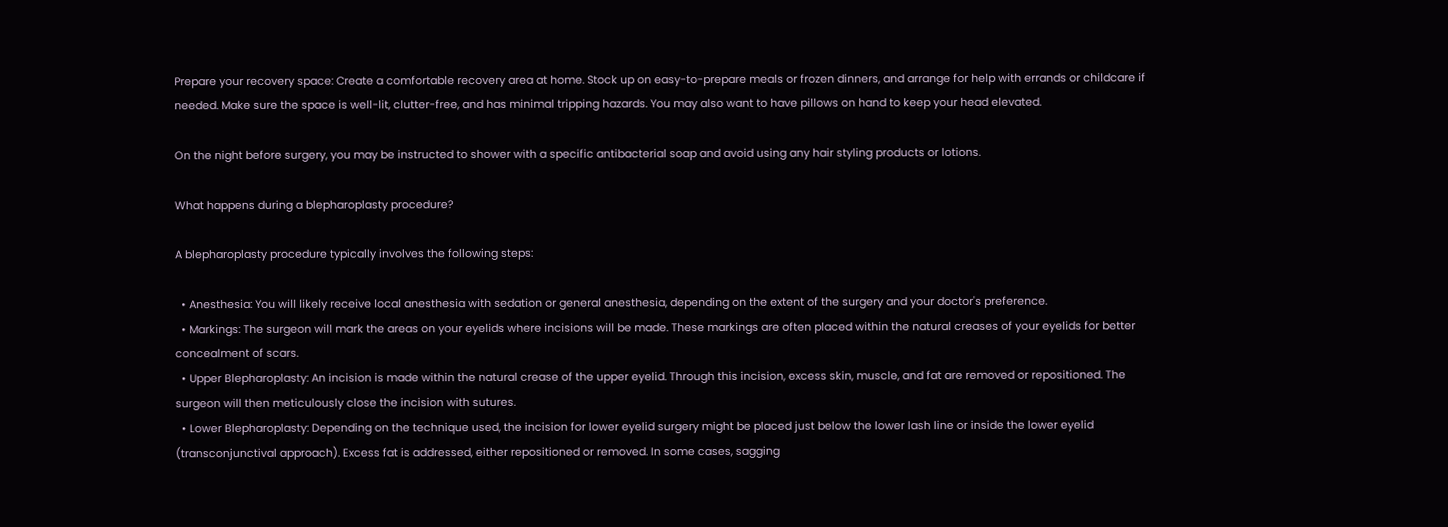Prepare your recovery space: Create a comfortable recovery area at home. Stock up on easy-to-prepare meals or frozen dinners, and arrange for help with errands or childcare if needed. Make sure the space is well-lit, clutter-free, and has minimal tripping hazards. You may also want to have pillows on hand to keep your head elevated.

On the night before surgery, you may be instructed to shower with a specific antibacterial soap and avoid using any hair styling products or lotions.

What happens during a blepharoplasty procedure?

A blepharoplasty procedure typically involves the following steps:

  • Anesthesia: You will likely receive local anesthesia with sedation or general anesthesia, depending on the extent of the surgery and your doctor's preference.
  • Markings: The surgeon will mark the areas on your eyelids where incisions will be made. These markings are often placed within the natural creases of your eyelids for better concealment of scars.
  • Upper Blepharoplasty: An incision is made within the natural crease of the upper eyelid. Through this incision, excess skin, muscle, and fat are removed or repositioned. The surgeon will then meticulously close the incision with sutures.
  • Lower Blepharoplasty: Depending on the technique used, the incision for lower eyelid surgery might be placed just below the lower lash line or inside the lower eyelid (transconjunctival approach). Excess fat is addressed, either repositioned or removed. In some cases, sagging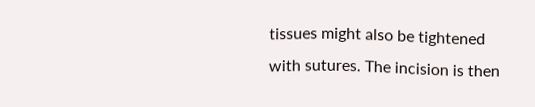tissues might also be tightened with sutures. The incision is then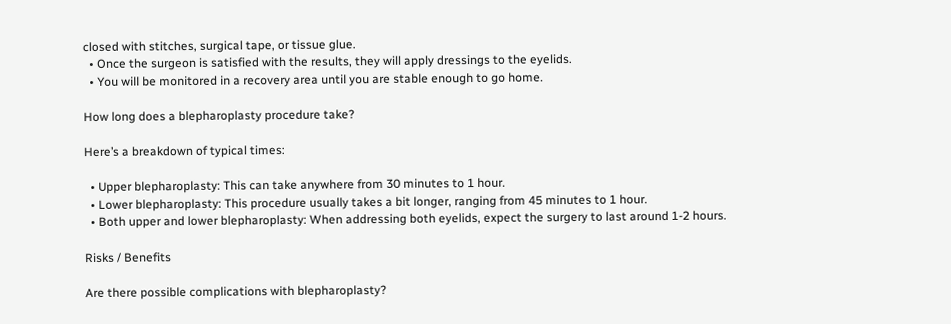closed with stitches, surgical tape, or tissue glue.
  • Once the surgeon is satisfied with the results, they will apply dressings to the eyelids.
  • You will be monitored in a recovery area until you are stable enough to go home.

How long does a blepharoplasty procedure take?

Here’s a breakdown of typical times:

  • Upper blepharoplasty: This can take anywhere from 30 minutes to 1 hour.
  • Lower blepharoplasty: This procedure usually takes a bit longer, ranging from 45 minutes to 1 hour.
  • Both upper and lower blepharoplasty: When addressing both eyelids, expect the surgery to last around 1-2 hours.

Risks / Benefits

Are there possible complications with blepharoplasty?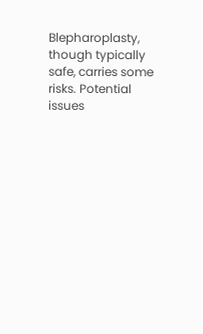Blepharoplasty, though typically safe, carries some risks. Potential issues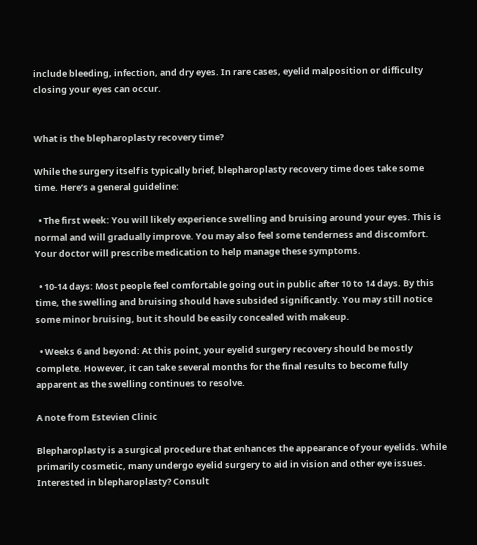include bleeding, infection, and dry eyes. In rare cases, eyelid malposition or difficulty closing your eyes can occur.


What is the blepharoplasty recovery time?

While the surgery itself is typically brief, blepharoplasty recovery time does take some time. Here’s a general guideline:

  • The first week: You will likely experience swelling and bruising around your eyes. This is normal and will gradually improve. You may also feel some tenderness and discomfort. Your doctor will prescribe medication to help manage these symptoms.

  • 10-14 days: Most people feel comfortable going out in public after 10 to 14 days. By this time, the swelling and bruising should have subsided significantly. You may still notice some minor bruising, but it should be easily concealed with makeup.

  • Weeks 6 and beyond: At this point, your eyelid surgery recovery should be mostly complete. However, it can take several months for the final results to become fully apparent as the swelling continues to resolve.

A note from Estevien Clinic

Blepharoplasty is a surgical procedure that enhances the appearance of your eyelids. While primarily cosmetic, many undergo eyelid surgery to aid in vision and other eye issues. Interested in blepharoplasty? Consult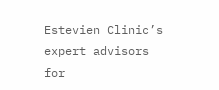Estevien Clinic’s expert advisors for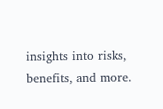insights into risks, benefits, and more.